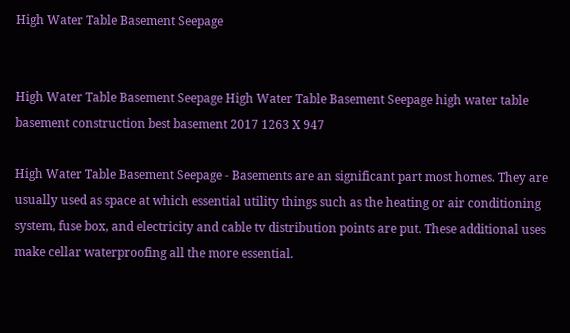High Water Table Basement Seepage


High Water Table Basement Seepage High Water Table Basement Seepage high water table basement construction best basement 2017 1263 X 947

High Water Table Basement Seepage - Basements are an significant part most homes. They are usually used as space at which essential utility things such as the heating or air conditioning system, fuse box, and electricity and cable tv distribution points are put. These additional uses make cellar waterproofing all the more essential.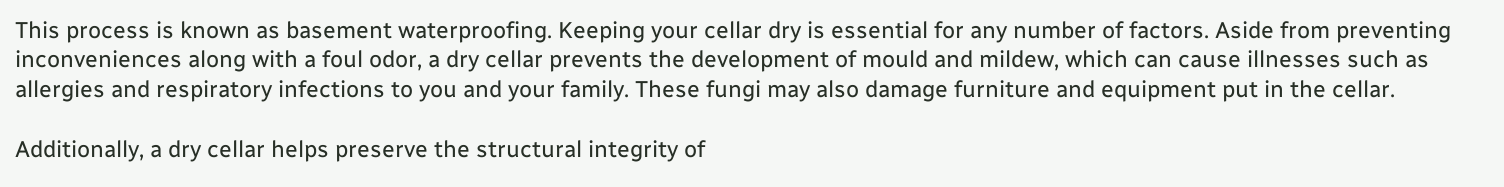This process is known as basement waterproofing. Keeping your cellar dry is essential for any number of factors. Aside from preventing inconveniences along with a foul odor, a dry cellar prevents the development of mould and mildew, which can cause illnesses such as allergies and respiratory infections to you and your family. These fungi may also damage furniture and equipment put in the cellar.

Additionally, a dry cellar helps preserve the structural integrity of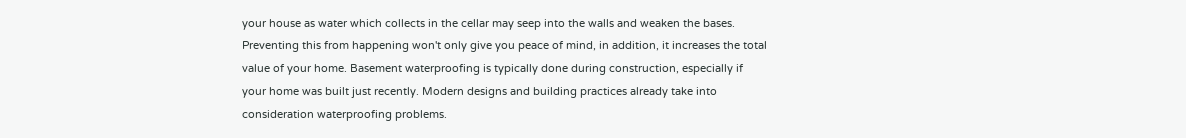your house as water which collects in the cellar may seep into the walls and weaken the bases. Preventing this from happening won't only give you peace of mind, in addition, it increases the total value of your home. Basement waterproofing is typically done during construction, especially if your home was built just recently. Modern designs and building practices already take into consideration waterproofing problems.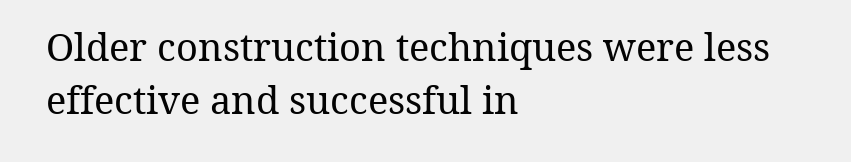Older construction techniques were less effective and successful in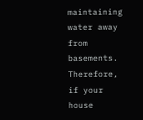maintaining water away from basements. Therefore, if your house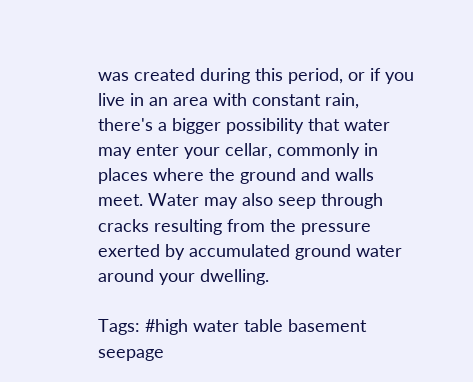was created during this period, or if you live in an area with constant rain, there's a bigger possibility that water may enter your cellar, commonly in places where the ground and walls meet. Water may also seep through cracks resulting from the pressure exerted by accumulated ground water around your dwelling.

Tags: #high water table basement seepage